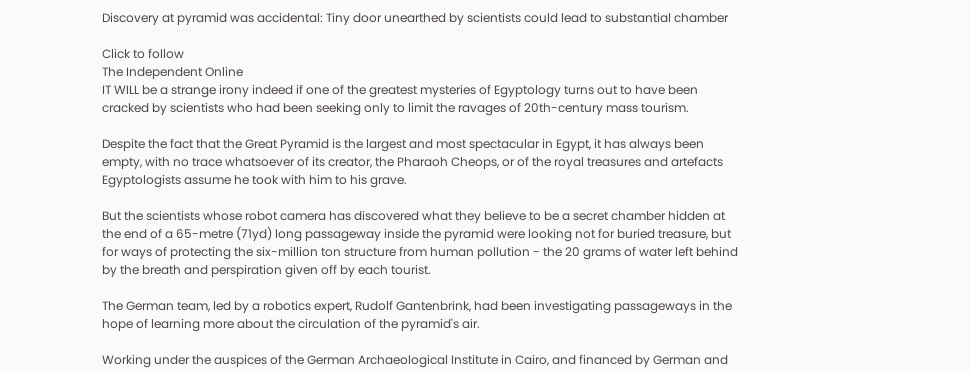Discovery at pyramid was accidental: Tiny door unearthed by scientists could lead to substantial chamber

Click to follow
The Independent Online
IT WILL be a strange irony indeed if one of the greatest mysteries of Egyptology turns out to have been cracked by scientists who had been seeking only to limit the ravages of 20th-century mass tourism.

Despite the fact that the Great Pyramid is the largest and most spectacular in Egypt, it has always been empty, with no trace whatsoever of its creator, the Pharaoh Cheops, or of the royal treasures and artefacts Egyptologists assume he took with him to his grave.

But the scientists whose robot camera has discovered what they believe to be a secret chamber hidden at the end of a 65-metre (71yd) long passageway inside the pyramid were looking not for buried treasure, but for ways of protecting the six-million ton structure from human pollution - the 20 grams of water left behind by the breath and perspiration given off by each tourist.

The German team, led by a robotics expert, Rudolf Gantenbrink, had been investigating passageways in the hope of learning more about the circulation of the pyramid's air.

Working under the auspices of the German Archaeological Institute in Cairo, and financed by German and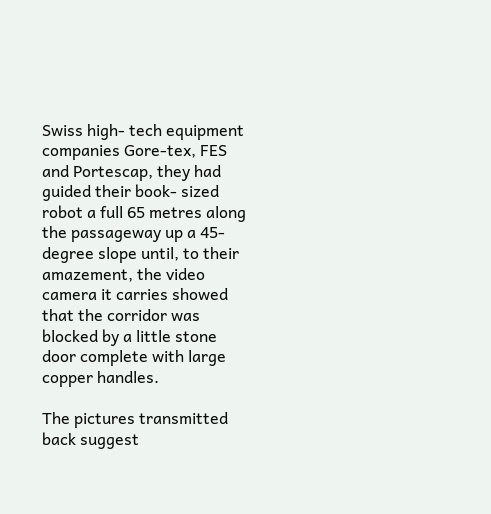Swiss high- tech equipment companies Gore-tex, FES and Portescap, they had guided their book- sized robot a full 65 metres along the passageway up a 45- degree slope until, to their amazement, the video camera it carries showed that the corridor was blocked by a little stone door complete with large copper handles.

The pictures transmitted back suggest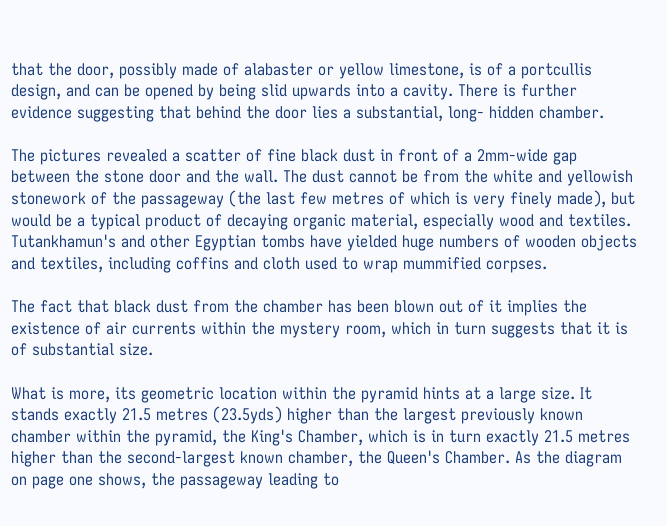that the door, possibly made of alabaster or yellow limestone, is of a portcullis design, and can be opened by being slid upwards into a cavity. There is further evidence suggesting that behind the door lies a substantial, long- hidden chamber.

The pictures revealed a scatter of fine black dust in front of a 2mm-wide gap between the stone door and the wall. The dust cannot be from the white and yellowish stonework of the passageway (the last few metres of which is very finely made), but would be a typical product of decaying organic material, especially wood and textiles. Tutankhamun's and other Egyptian tombs have yielded huge numbers of wooden objects and textiles, including coffins and cloth used to wrap mummified corpses.

The fact that black dust from the chamber has been blown out of it implies the existence of air currents within the mystery room, which in turn suggests that it is of substantial size.

What is more, its geometric location within the pyramid hints at a large size. It stands exactly 21.5 metres (23.5yds) higher than the largest previously known chamber within the pyramid, the King's Chamber, which is in turn exactly 21.5 metres higher than the second-largest known chamber, the Queen's Chamber. As the diagram on page one shows, the passageway leading to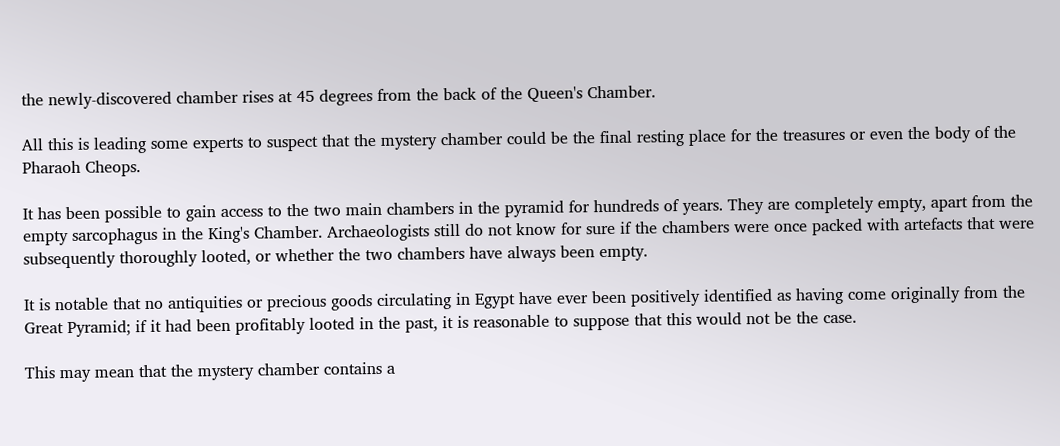the newly-discovered chamber rises at 45 degrees from the back of the Queen's Chamber.

All this is leading some experts to suspect that the mystery chamber could be the final resting place for the treasures or even the body of the Pharaoh Cheops.

It has been possible to gain access to the two main chambers in the pyramid for hundreds of years. They are completely empty, apart from the empty sarcophagus in the King's Chamber. Archaeologists still do not know for sure if the chambers were once packed with artefacts that were subsequently thoroughly looted, or whether the two chambers have always been empty.

It is notable that no antiquities or precious goods circulating in Egypt have ever been positively identified as having come originally from the Great Pyramid; if it had been profitably looted in the past, it is reasonable to suppose that this would not be the case.

This may mean that the mystery chamber contains a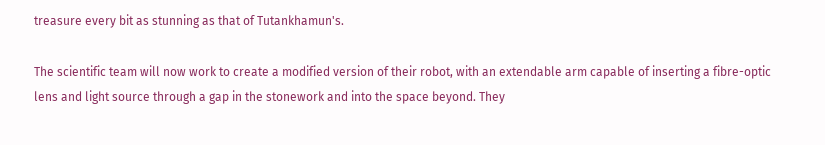treasure every bit as stunning as that of Tutankhamun's.

The scientific team will now work to create a modified version of their robot, with an extendable arm capable of inserting a fibre-optic lens and light source through a gap in the stonework and into the space beyond. They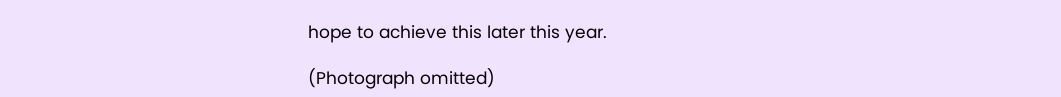hope to achieve this later this year.

(Photograph omitted)